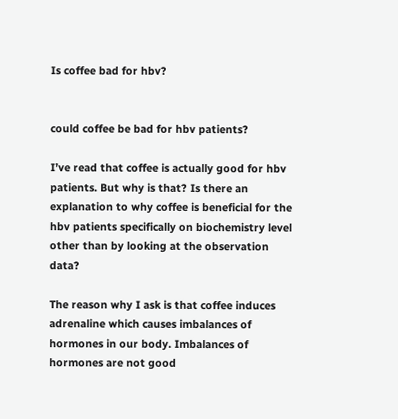Is coffee bad for hbv?


could coffee be bad for hbv patients?

I’ve read that coffee is actually good for hbv patients. But why is that? Is there an explanation to why coffee is beneficial for the hbv patients specifically on biochemistry level other than by looking at the observation data?

The reason why I ask is that coffee induces adrenaline which causes imbalances of hormones in our body. Imbalances of hormones are not good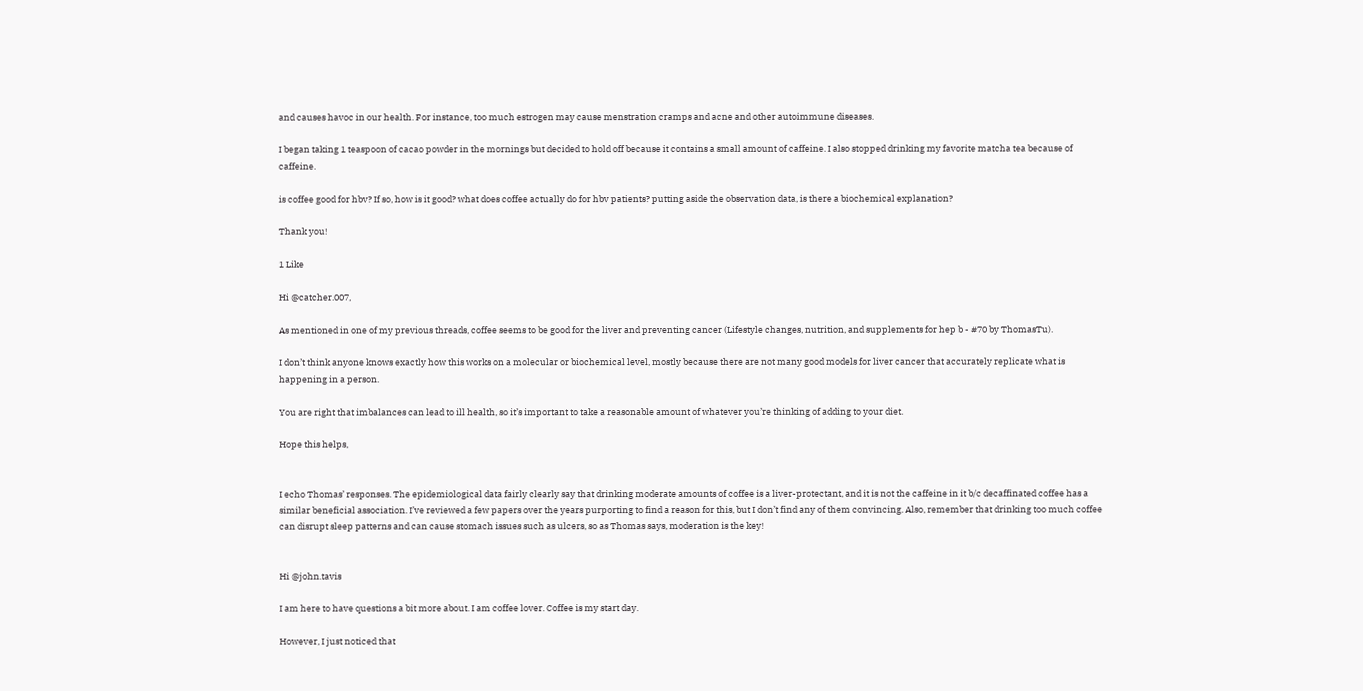and causes havoc in our health. For instance, too much estrogen may cause menstration cramps and acne and other autoimmune diseases.

I began taking 1 teaspoon of cacao powder in the mornings but decided to hold off because it contains a small amount of caffeine. I also stopped drinking my favorite matcha tea because of caffeine.

is coffee good for hbv? If so, how is it good? what does coffee actually do for hbv patients? putting aside the observation data, is there a biochemical explanation?

Thank you!

1 Like

Hi @catcher.007,

As mentioned in one of my previous threads, coffee seems to be good for the liver and preventing cancer (Lifestyle changes, nutrition, and supplements for hep b - #70 by ThomasTu).

I don’t think anyone knows exactly how this works on a molecular or biochemical level, mostly because there are not many good models for liver cancer that accurately replicate what is happening in a person.

You are right that imbalances can lead to ill health, so it’s important to take a reasonable amount of whatever you’re thinking of adding to your diet.

Hope this helps,


I echo Thomas’ responses. The epidemiological data fairly clearly say that drinking moderate amounts of coffee is a liver-protectant, and it is not the caffeine in it b/c decaffinated coffee has a similar beneficial association. I’ve reviewed a few papers over the years purporting to find a reason for this, but I don’t find any of them convincing. Also, remember that drinking too much coffee can disrupt sleep patterns and can cause stomach issues such as ulcers, so as Thomas says, moderation is the key!


Hi @john.tavis

I am here to have questions a bit more about. I am coffee lover. Coffee is my start day.

However, I just noticed that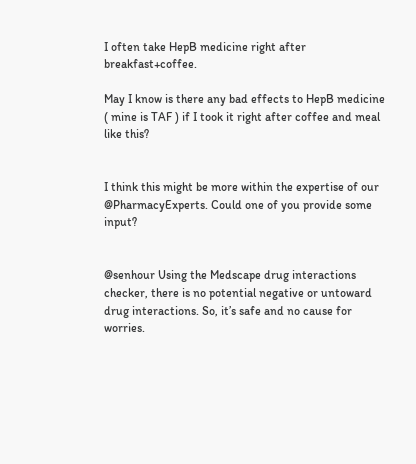I often take HepB medicine right after breakfast+coffee.

May I know is there any bad effects to HepB medicine ( mine is TAF ) if I took it right after coffee and meal like this?


I think this might be more within the expertise of our @PharmacyExperts. Could one of you provide some input?


@senhour Using the Medscape drug interactions checker, there is no potential negative or untoward drug interactions. So, it’s safe and no cause for worries.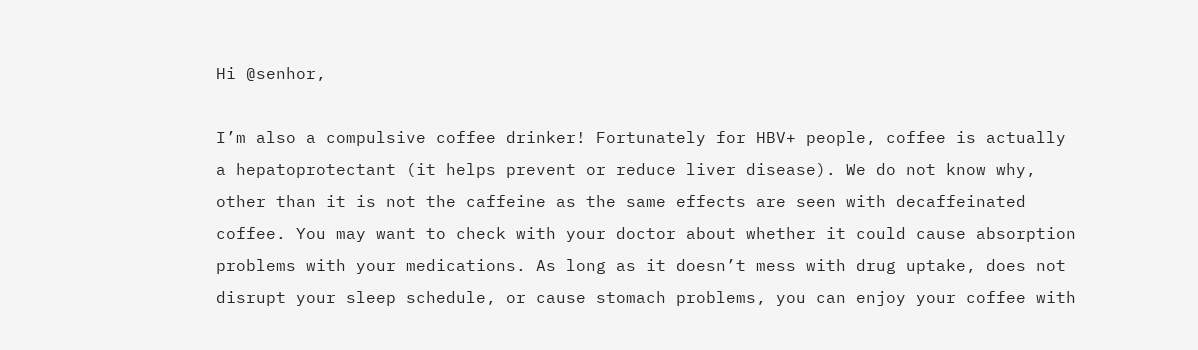Hi @senhor,

I’m also a compulsive coffee drinker! Fortunately for HBV+ people, coffee is actually a hepatoprotectant (it helps prevent or reduce liver disease). We do not know why, other than it is not the caffeine as the same effects are seen with decaffeinated coffee. You may want to check with your doctor about whether it could cause absorption problems with your medications. As long as it doesn’t mess with drug uptake, does not disrupt your sleep schedule, or cause stomach problems, you can enjoy your coffee with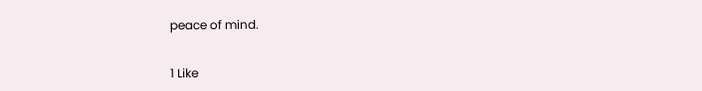peace of mind.


1 Like